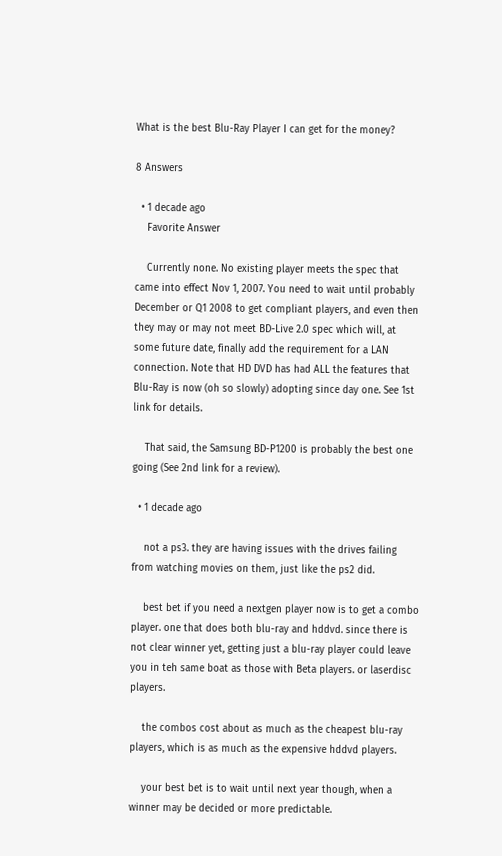What is the best Blu-Ray Player I can get for the money?

8 Answers

  • 1 decade ago
    Favorite Answer

    Currently none. No existing player meets the spec that came into effect Nov 1, 2007. You need to wait until probably December or Q1 2008 to get compliant players, and even then they may or may not meet BD-Live 2.0 spec which will, at some future date, finally add the requirement for a LAN connection. Note that HD DVD has had ALL the features that Blu-Ray is now (oh so slowly) adopting since day one. See 1st link for details.

    That said, the Samsung BD-P1200 is probably the best one going (See 2nd link for a review).

  • 1 decade ago

    not a ps3. they are having issues with the drives failing from watching movies on them, just like the ps2 did.

    best bet if you need a nextgen player now is to get a combo player. one that does both blu-ray and hddvd. since there is not clear winner yet, getting just a blu-ray player could leave you in teh same boat as those with Beta players. or laserdisc players.

    the combos cost about as much as the cheapest blu-ray players, which is as much as the expensive hddvd players.

    your best bet is to wait until next year though, when a winner may be decided or more predictable.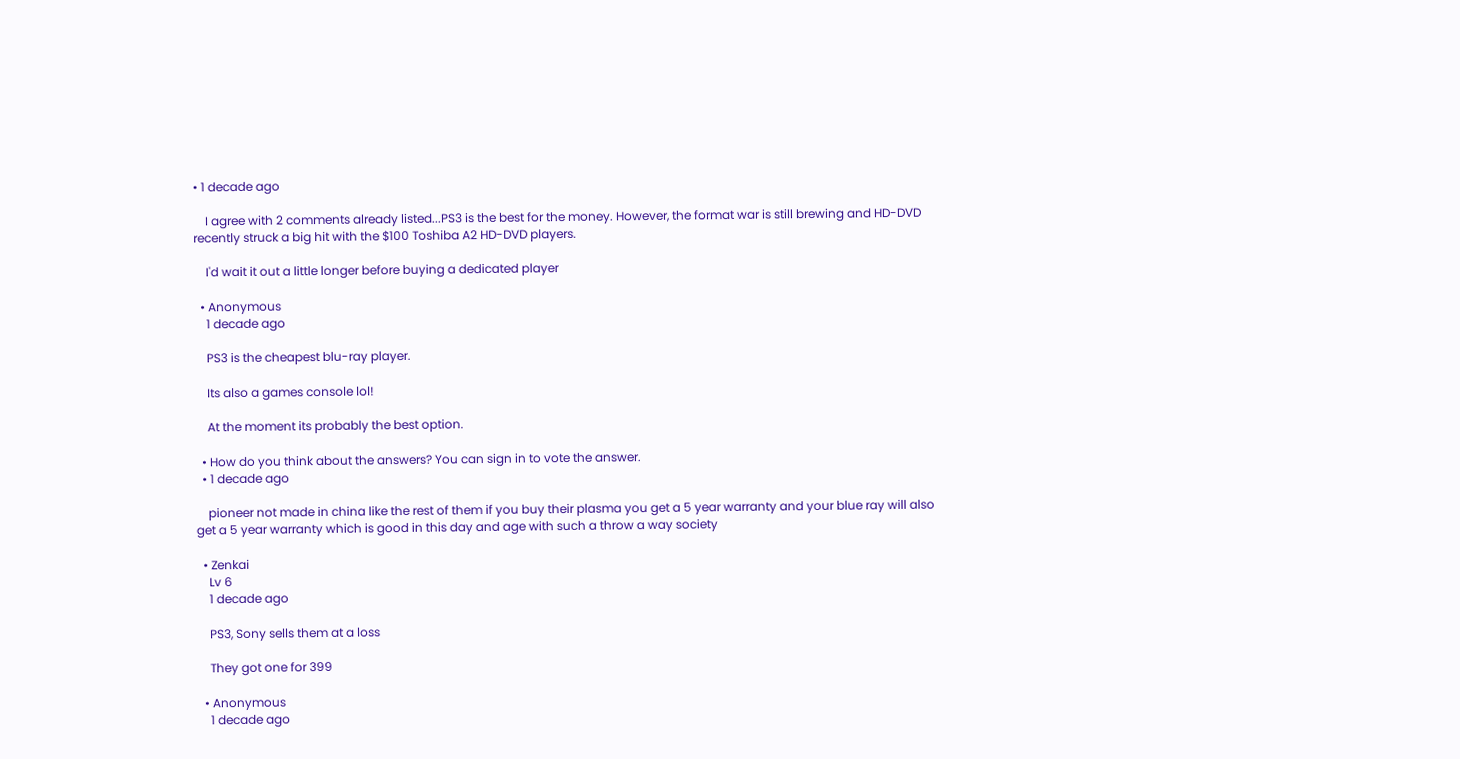• 1 decade ago

    I agree with 2 comments already listed...PS3 is the best for the money. However, the format war is still brewing and HD-DVD recently struck a big hit with the $100 Toshiba A2 HD-DVD players.

    I'd wait it out a little longer before buying a dedicated player

  • Anonymous
    1 decade ago

    PS3 is the cheapest blu-ray player.

    Its also a games console lol!

    At the moment its probably the best option.

  • How do you think about the answers? You can sign in to vote the answer.
  • 1 decade ago

    pioneer not made in china like the rest of them if you buy their plasma you get a 5 year warranty and your blue ray will also get a 5 year warranty which is good in this day and age with such a throw a way society

  • Zenkai
    Lv 6
    1 decade ago

    PS3, Sony sells them at a loss

    They got one for 399

  • Anonymous
    1 decade ago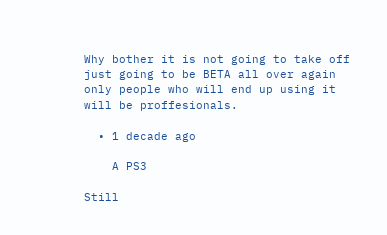Why bother it is not going to take off just going to be BETA all over again only people who will end up using it will be proffesionals.

  • 1 decade ago

    A PS3

Still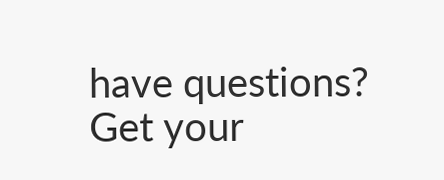have questions? Get your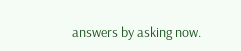answers by asking now.